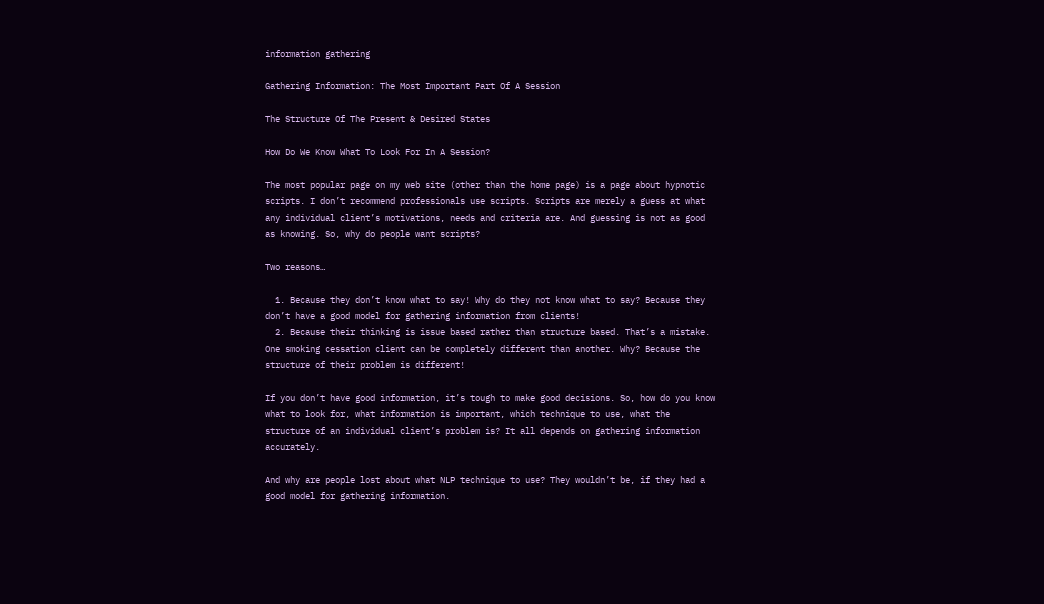information gathering

Gathering Information: The Most Important Part Of A Session

The Structure Of The Present & Desired States

How Do We Know What To Look For In A Session?

The most popular page on my web site (other than the home page) is a page about hypnotic scripts. I don’t recommend professionals use scripts. Scripts are merely a guess at what any individual client’s motivations, needs and criteria are. And guessing is not as good as knowing. So, why do people want scripts?

Two reasons…

  1. Because they don’t know what to say! Why do they not know what to say? Because they don’t have a good model for gathering information from clients!
  2. Because their thinking is issue based rather than structure based. That’s a mistake. One smoking cessation client can be completely different than another. Why? Because the structure of their problem is different!

If you don’t have good information, it’s tough to make good decisions. So, how do you know what to look for, what information is important, which technique to use, what the structure of an individual client’s problem is? It all depends on gathering information accurately.

And why are people lost about what NLP technique to use? They wouldn’t be, if they had a good model for gathering information.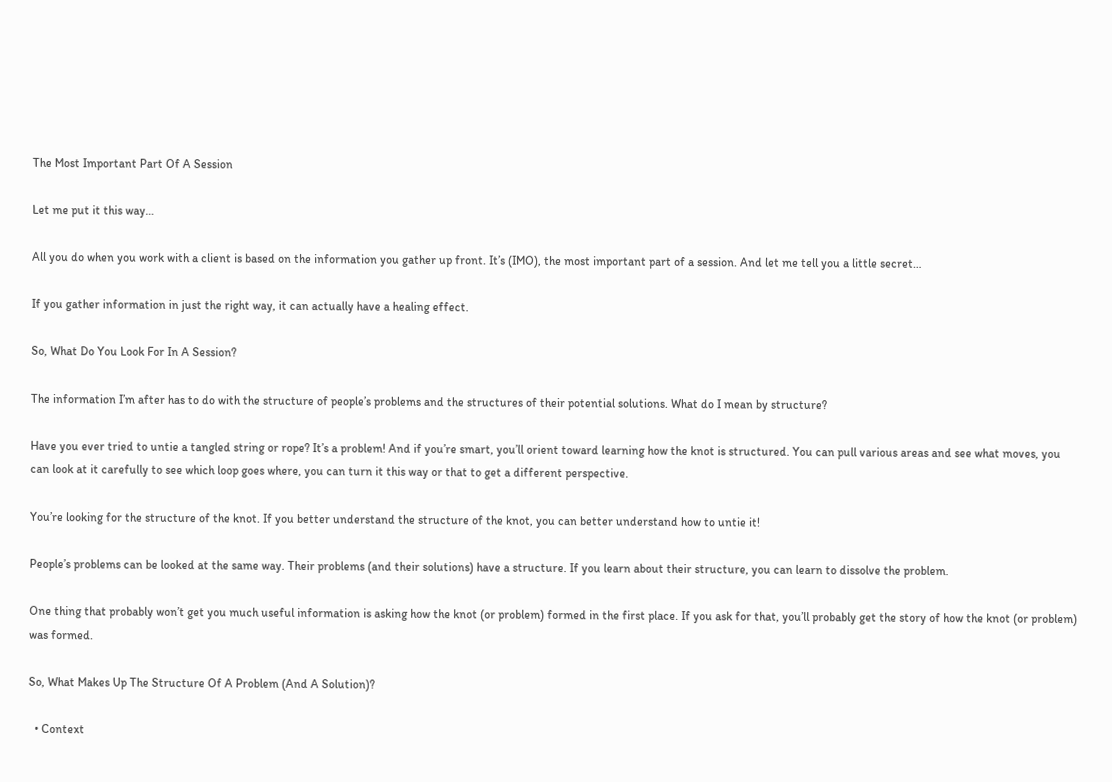The Most Important Part Of A Session

Let me put it this way…

All you do when you work with a client is based on the information you gather up front. It’s (IMO), the most important part of a session. And let me tell you a little secret…

If you gather information in just the right way, it can actually have a healing effect.

So, What Do You Look For In A Session?

The information I’m after has to do with the structure of people’s problems and the structures of their potential solutions. What do I mean by structure?

Have you ever tried to untie a tangled string or rope? It’s a problem! And if you’re smart, you’ll orient toward learning how the knot is structured. You can pull various areas and see what moves, you can look at it carefully to see which loop goes where, you can turn it this way or that to get a different perspective.

You’re looking for the structure of the knot. If you better understand the structure of the knot, you can better understand how to untie it!

People’s problems can be looked at the same way. Their problems (and their solutions) have a structure. If you learn about their structure, you can learn to dissolve the problem.

One thing that probably won’t get you much useful information is asking how the knot (or problem) formed in the first place. If you ask for that, you’ll probably get the story of how the knot (or problem) was formed.

So, What Makes Up The Structure Of A Problem (And A Solution)?

  • Context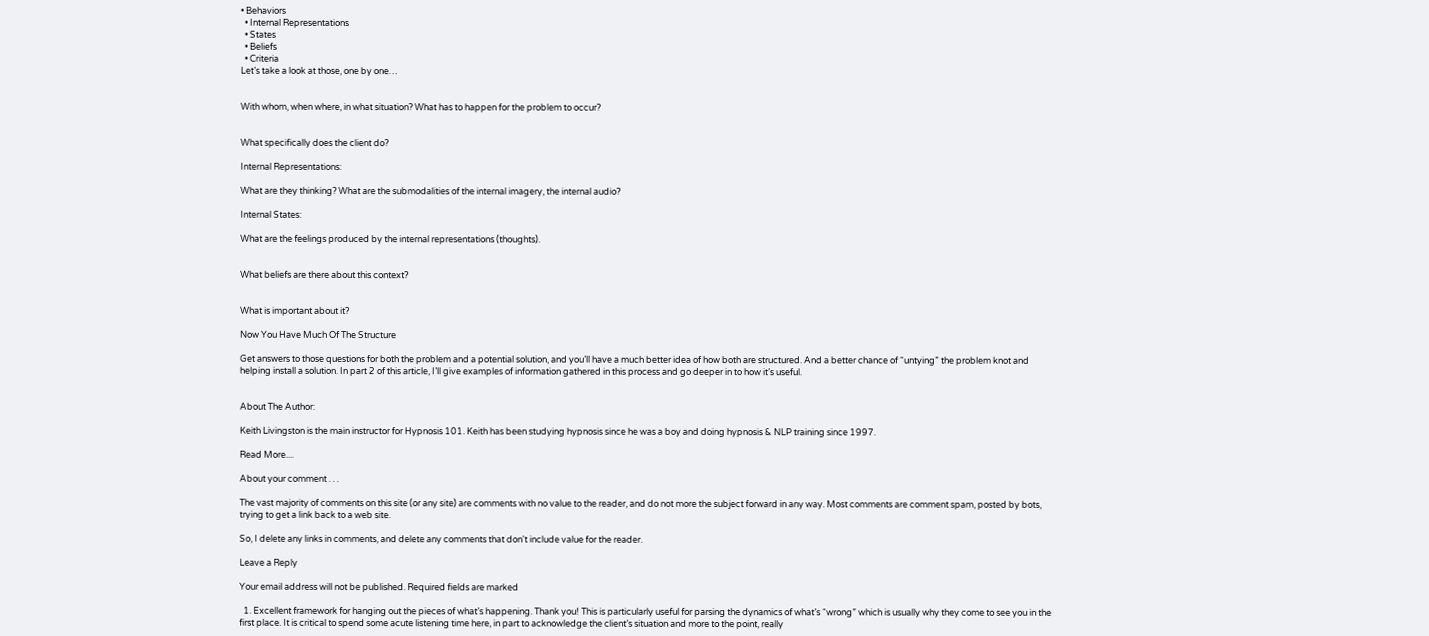• Behaviors
  • Internal Representations
  • States
  • Beliefs
  • Criteria
Let’s take a look at those, one by one…


With whom, when where, in what situation? What has to happen for the problem to occur?


What specifically does the client do?

Internal Representations:

What are they thinking? What are the submodalities of the internal imagery, the internal audio?

Internal States:

What are the feelings produced by the internal representations (thoughts).


What beliefs are there about this context?


What is important about it?

Now You Have Much Of The Structure

Get answers to those questions for both the problem and a potential solution, and you’ll have a much better idea of how both are structured. And a better chance of “untying” the problem knot and helping install a solution. In part 2 of this article, I’ll give examples of information gathered in this process and go deeper in to how it’s useful.


About The Author:

Keith Livingston is the main instructor for Hypnosis 101. Keith has been studying hypnosis since he was a boy and doing hypnosis & NLP training since 1997.

Read More....

About your comment . . .

The vast majority of comments on this site (or any site) are comments with no value to the reader, and do not more the subject forward in any way. Most comments are comment spam, posted by bots, trying to get a link back to a web site.

So, I delete any links in comments, and delete any comments that don't include value for the reader.

Leave a Reply

Your email address will not be published. Required fields are marked

  1. Excellent framework for hanging out the pieces of what’s happening. Thank you! This is particularly useful for parsing the dynamics of what’s “wrong” which is usually why they come to see you in the first place. It is critical to spend some acute listening time here, in part to acknowledge the client’s situation and more to the point, really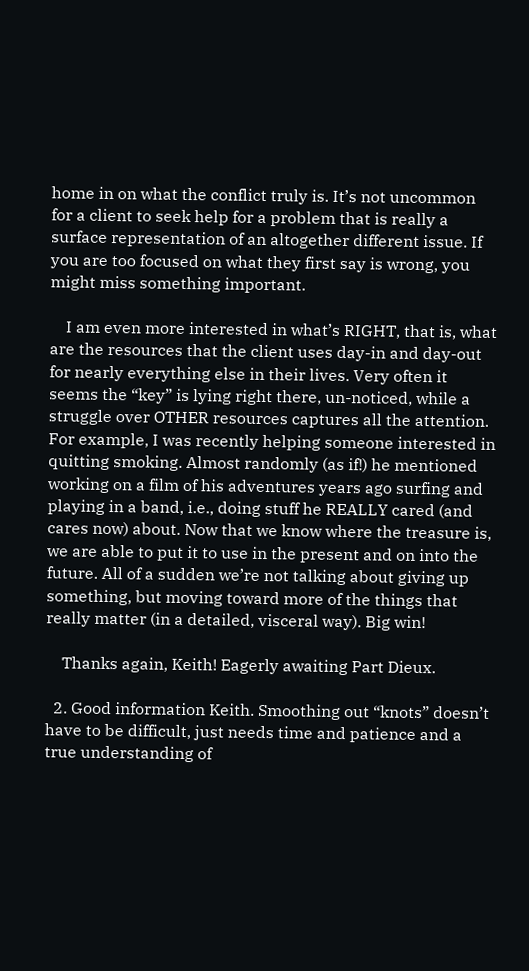home in on what the conflict truly is. It’s not uncommon for a client to seek help for a problem that is really a surface representation of an altogether different issue. If you are too focused on what they first say is wrong, you might miss something important.

    I am even more interested in what’s RIGHT, that is, what are the resources that the client uses day-in and day-out for nearly everything else in their lives. Very often it seems the “key” is lying right there, un-noticed, while a struggle over OTHER resources captures all the attention. For example, I was recently helping someone interested in quitting smoking. Almost randomly (as if!) he mentioned working on a film of his adventures years ago surfing and playing in a band, i.e., doing stuff he REALLY cared (and cares now) about. Now that we know where the treasure is, we are able to put it to use in the present and on into the future. All of a sudden we’re not talking about giving up something, but moving toward more of the things that really matter (in a detailed, visceral way). Big win!

    Thanks again, Keith! Eagerly awaiting Part Dieux.

  2. Good information Keith. Smoothing out “knots” doesn’t have to be difficult, just needs time and patience and a true understanding of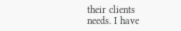their clients needs. I have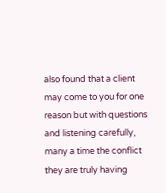also found that a client may come to you for one reason but with questions and listening carefully, many a time the conflict they are truly having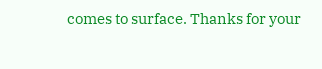comes to surface. Thanks for your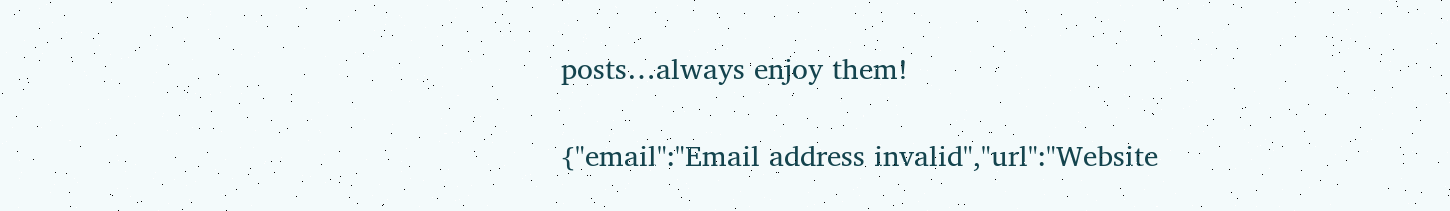posts…always enjoy them!

{"email":"Email address invalid","url":"Website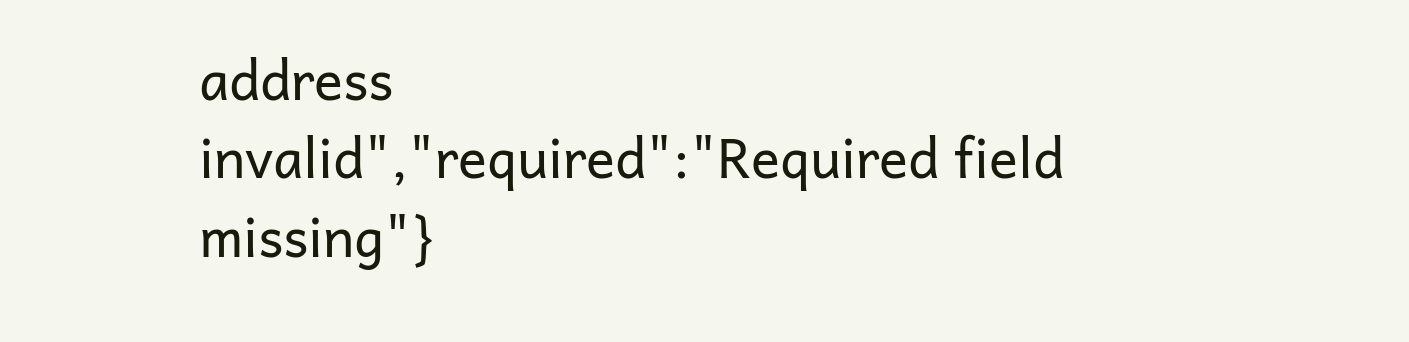address invalid","required":"Required field missing"}